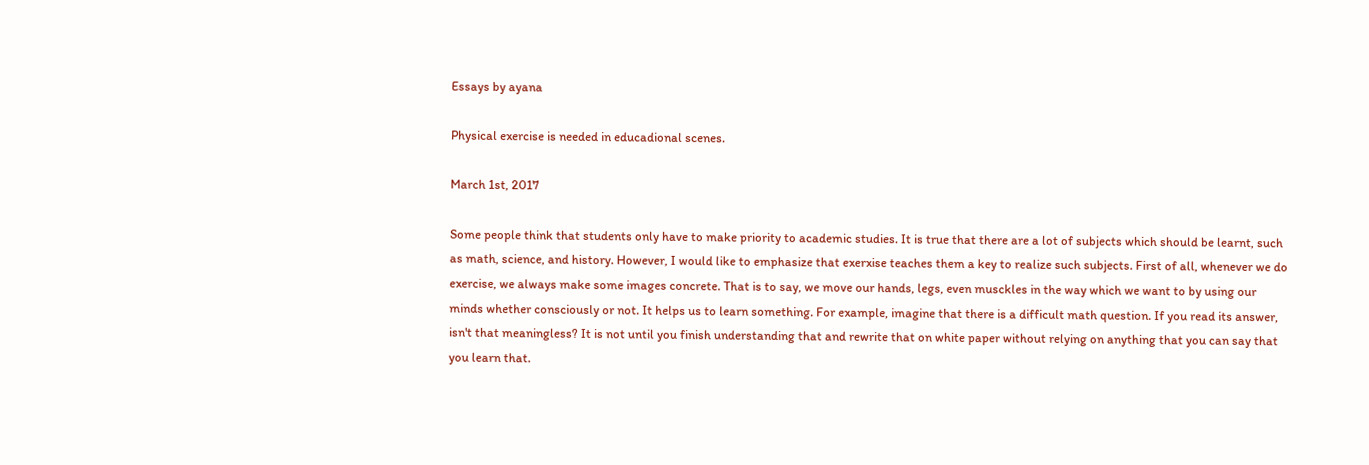Essays by ayana

Physical exercise is needed in educadional scenes.

March 1st, 2017

Some people think that students only have to make priority to academic studies. It is true that there are a lot of subjects which should be learnt, such as math, science, and history. However, I would like to emphasize that exerxise teaches them a key to realize such subjects. First of all, whenever we do exercise, we always make some images concrete. That is to say, we move our hands, legs, even musckles in the way which we want to by using our minds whether consciously or not. It helps us to learn something. For example, imagine that there is a difficult math question. If you read its answer, isn't that meaningless? It is not until you finish understanding that and rewrite that on white paper without relying on anything that you can say that you learn that.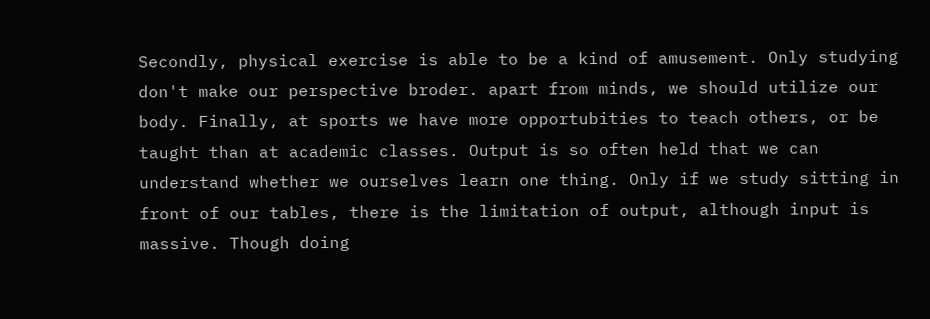Secondly, physical exercise is able to be a kind of amusement. Only studying don't make our perspective broder. apart from minds, we should utilize our body. Finally, at sports we have more opportubities to teach others, or be taught than at academic classes. Output is so often held that we can understand whether we ourselves learn one thing. Only if we study sitting in front of our tables, there is the limitation of output, although input is massive. Though doing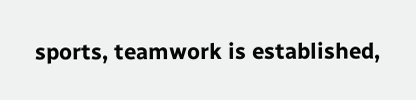sports, teamwork is established,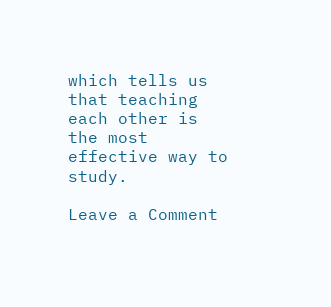which tells us that teaching each other is the most effective way to study.

Leave a Comment